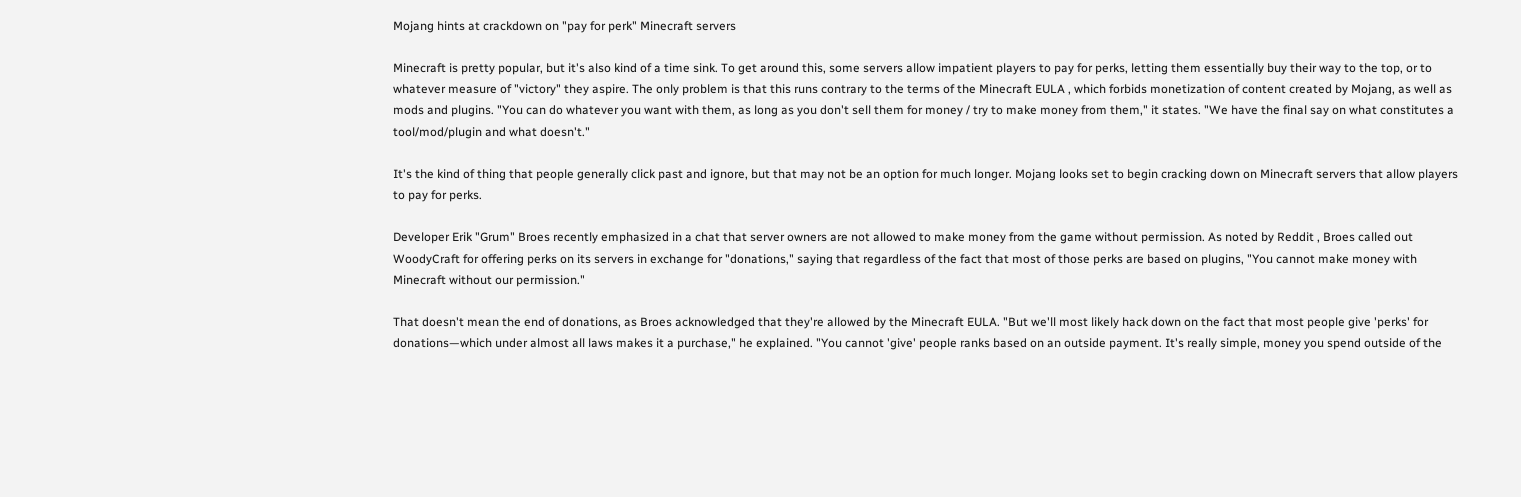Mojang hints at crackdown on "pay for perk" Minecraft servers

Minecraft is pretty popular, but it's also kind of a time sink. To get around this, some servers allow impatient players to pay for perks, letting them essentially buy their way to the top, or to whatever measure of "victory" they aspire. The only problem is that this runs contrary to the terms of the Minecraft EULA , which forbids monetization of content created by Mojang, as well as mods and plugins. "You can do whatever you want with them, as long as you don't sell them for money / try to make money from them," it states. "We have the final say on what constitutes a tool/mod/plugin and what doesn't."

It's the kind of thing that people generally click past and ignore, but that may not be an option for much longer. Mojang looks set to begin cracking down on Minecraft servers that allow players to pay for perks.

Developer Erik "Grum" Broes recently emphasized in a chat that server owners are not allowed to make money from the game without permission. As noted by Reddit , Broes called out WoodyCraft for offering perks on its servers in exchange for "donations," saying that regardless of the fact that most of those perks are based on plugins, "You cannot make money with Minecraft without our permission."

That doesn't mean the end of donations, as Broes acknowledged that they're allowed by the Minecraft EULA. "But we'll most likely hack down on the fact that most people give 'perks' for donations—which under almost all laws makes it a purchase," he explained. "You cannot 'give' people ranks based on an outside payment. It's really simple, money you spend outside of the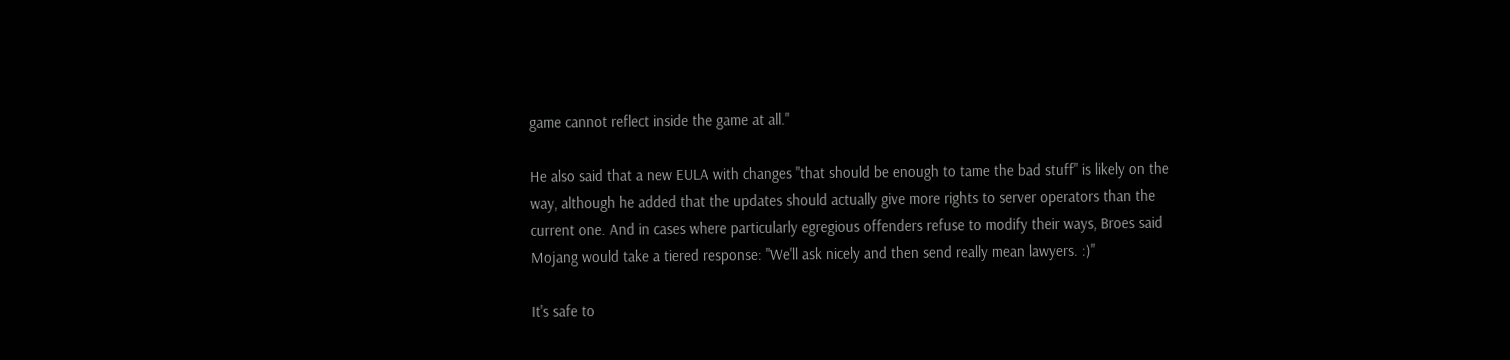game cannot reflect inside the game at all."

He also said that a new EULA with changes "that should be enough to tame the bad stuff" is likely on the way, although he added that the updates should actually give more rights to server operators than the current one. And in cases where particularly egregious offenders refuse to modify their ways, Broes said Mojang would take a tiered response: "We'll ask nicely and then send really mean lawyers. :)"

It's safe to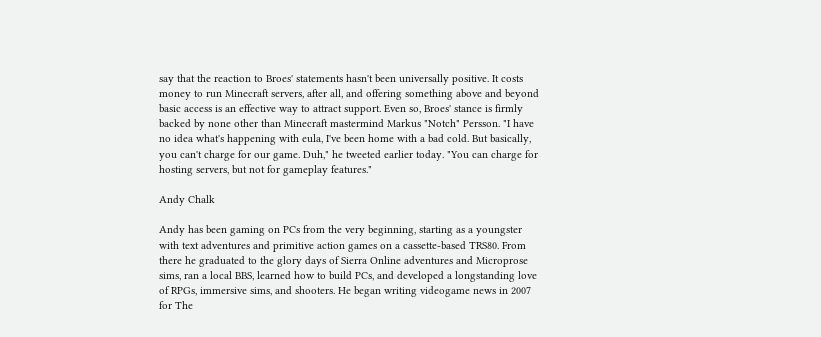say that the reaction to Broes' statements hasn't been universally positive. It costs money to run Minecraft servers, after all, and offering something above and beyond basic access is an effective way to attract support. Even so, Broes' stance is firmly backed by none other than Minecraft mastermind Markus "Notch" Persson. "I have no idea what's happening with eula, I've been home with a bad cold. But basically, you can't charge for our game. Duh," he tweeted earlier today. "You can charge for hosting servers, but not for gameplay features."

Andy Chalk

Andy has been gaming on PCs from the very beginning, starting as a youngster with text adventures and primitive action games on a cassette-based TRS80. From there he graduated to the glory days of Sierra Online adventures and Microprose sims, ran a local BBS, learned how to build PCs, and developed a longstanding love of RPGs, immersive sims, and shooters. He began writing videogame news in 2007 for The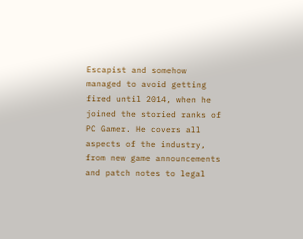Escapist and somehow managed to avoid getting fired until 2014, when he joined the storied ranks of PC Gamer. He covers all aspects of the industry, from new game announcements and patch notes to legal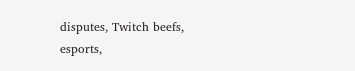disputes, Twitch beefs, esports,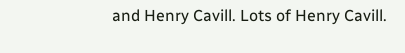and Henry Cavill. Lots of Henry Cavill.